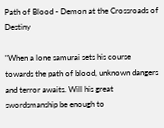Path of Blood - Demon at the Crossroads of Destiny

"When a lone samurai sets his course towards the path of blood, unknown dangers and terror awaits. Will his great swordsmanship be enough to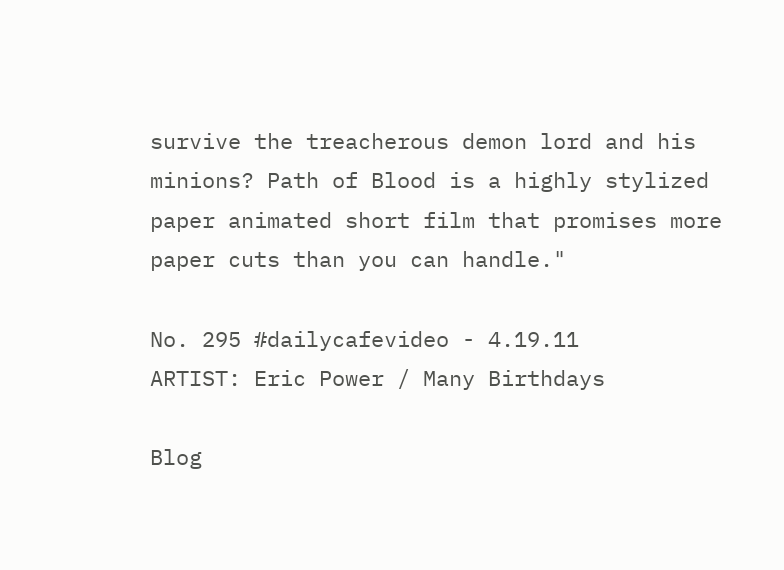survive the treacherous demon lord and his minions? Path of Blood is a highly stylized paper animated short film that promises more paper cuts than you can handle."

No. 295 #dailycafevideo - 4.19.11
ARTIST: Eric Power / Many Birthdays

Blog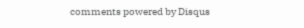comments powered by Disqus